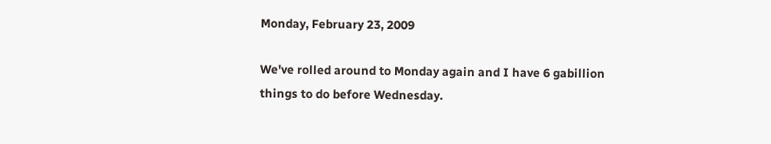Monday, February 23, 2009

We've rolled around to Monday again and I have 6 gabillion things to do before Wednesday.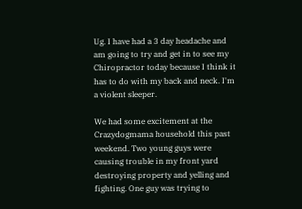Ug. I have had a 3 day headache and am going to try and get in to see my Chiropractor today because I think it has to do with my back and neck. I'm a violent sleeper.

We had some excitement at the Crazydogmama household this past weekend. Two young guys were causing trouble in my front yard destroying property and yelling and fighting. One guy was trying to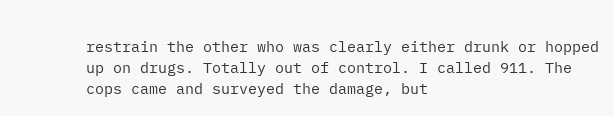restrain the other who was clearly either drunk or hopped up on drugs. Totally out of control. I called 911. The cops came and surveyed the damage, but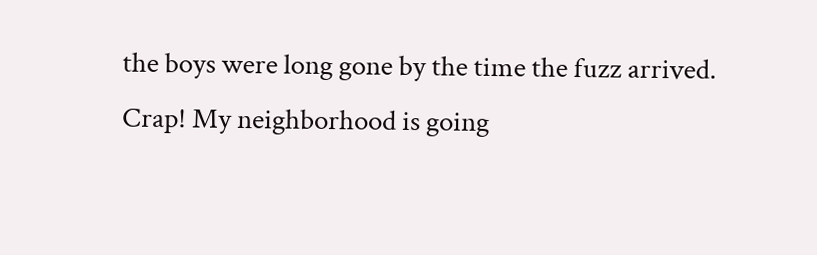the boys were long gone by the time the fuzz arrived. Crap! My neighborhood is going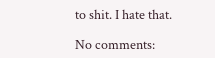to shit. I hate that.

No comments: